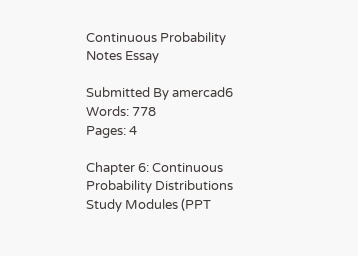Continuous Probability Notes Essay

Submitted By amercad6
Words: 778
Pages: 4

Chapter 6: Continuous Probability Distributions
Study Modules (PPT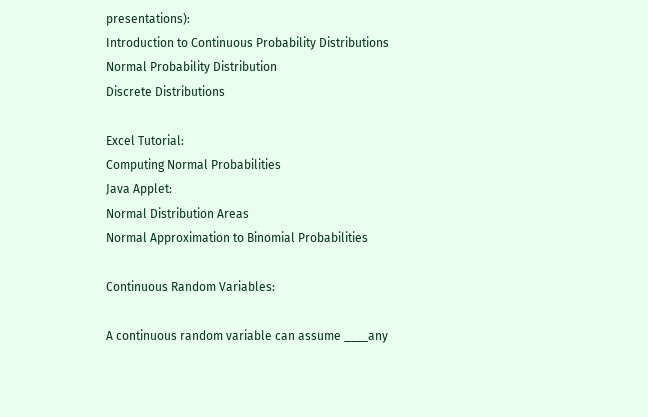presentations):
Introduction to Continuous Probability Distributions
Normal Probability Distribution
Discrete Distributions

Excel Tutorial:
Computing Normal Probabilities
Java Applet:
Normal Distribution Areas
Normal Approximation to Binomial Probabilities

Continuous Random Variables:

A continuous random variable can assume ____any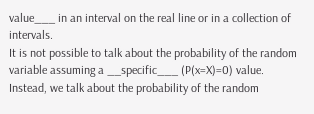value___ in an interval on the real line or in a collection of intervals.
It is not possible to talk about the probability of the random variable assuming a __specific___ (P(x=X)=0) value.
Instead, we talk about the probability of the random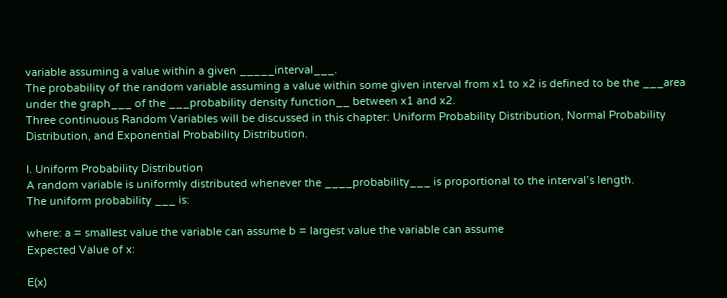variable assuming a value within a given _____interval___.
The probability of the random variable assuming a value within some given interval from x1 to x2 is defined to be the ___area under the graph___ of the ___probability density function__ between x1 and x2.
Three continuous Random Variables will be discussed in this chapter: Uniform Probability Distribution, Normal Probability Distribution, and Exponential Probability Distribution.

I. Uniform Probability Distribution
A random variable is uniformly distributed whenever the ____probability___ is proportional to the interval’s length.
The uniform probability ___ is:

where: a = smallest value the variable can assume b = largest value the variable can assume
Expected Value of x:

E(x)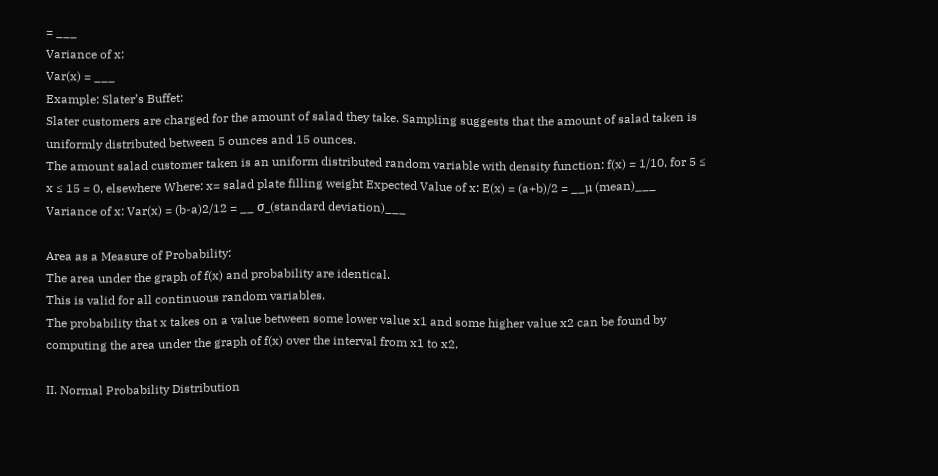= ___
Variance of x:
Var(x) = ___
Example: Slater’s Buffet:
Slater customers are charged for the amount of salad they take. Sampling suggests that the amount of salad taken is uniformly distributed between 5 ounces and 15 ounces.
The amount salad customer taken is an uniform distributed random variable with density function: f(x) = 1/10, for 5 ≤ x ≤ 15 = 0, elsewhere Where: x= salad plate filling weight Expected Value of x: E(x) = (a+b)/2 = __µ (mean)___ Variance of x: Var(x) = (b-a)2/12 = __ σ_(standard deviation)___

Area as a Measure of Probability:
The area under the graph of f(x) and probability are identical.
This is valid for all continuous random variables.
The probability that x takes on a value between some lower value x1 and some higher value x2 can be found by computing the area under the graph of f(x) over the interval from x1 to x2.

II. Normal Probability Distribution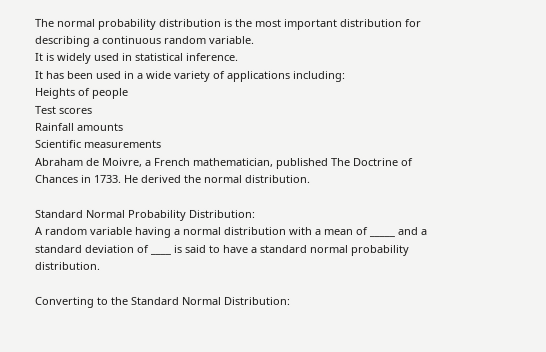The normal probability distribution is the most important distribution for describing a continuous random variable.
It is widely used in statistical inference.
It has been used in a wide variety of applications including:
Heights of people
Test scores
Rainfall amounts
Scientific measurements
Abraham de Moivre, a French mathematician, published The Doctrine of Chances in 1733. He derived the normal distribution.

Standard Normal Probability Distribution:
A random variable having a normal distribution with a mean of _____ and a standard deviation of ____ is said to have a standard normal probability distribution.

Converting to the Standard Normal Distribution: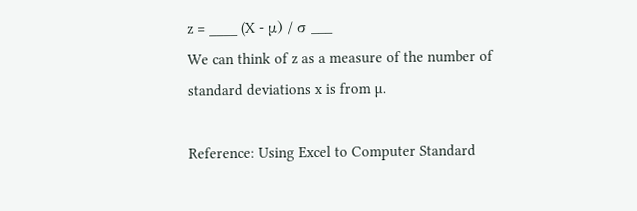z = ____ (X - μ) / σ ___
We can think of z as a measure of the number of standard deviations x is from µ.

Reference: Using Excel to Computer Standard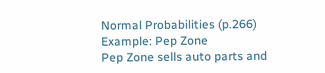Normal Probabilities (p.266)
Example: Pep Zone
Pep Zone sells auto parts and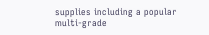supplies including a popular multi-grade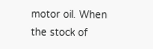motor oil. When the stock of